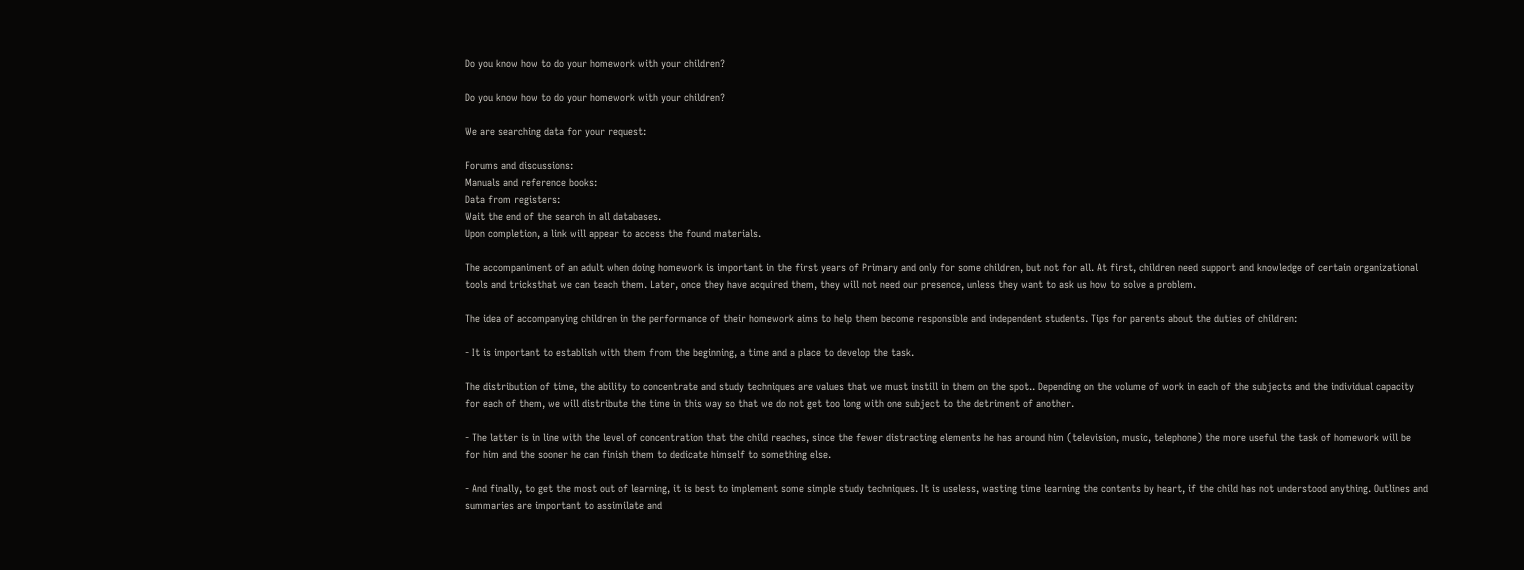Do you know how to do your homework with your children?

Do you know how to do your homework with your children?

We are searching data for your request:

Forums and discussions:
Manuals and reference books:
Data from registers:
Wait the end of the search in all databases.
Upon completion, a link will appear to access the found materials.

The accompaniment of an adult when doing homework is important in the first years of Primary and only for some children, but not for all. At first, children need support and knowledge of certain organizational tools and tricksthat we can teach them. Later, once they have acquired them, they will not need our presence, unless they want to ask us how to solve a problem.

The idea of accompanying children in the performance of their homework aims to help them become responsible and independent students. Tips for parents about the duties of children:

- It is important to establish with them from the beginning, a time and a place to develop the task.

The distribution of time, the ability to concentrate and study techniques are values that we must instill in them on the spot.. Depending on the volume of work in each of the subjects and the individual capacity for each of them, we will distribute the time in this way so that we do not get too long with one subject to the detriment of another.

- The latter is in line with the level of concentration that the child reaches, since the fewer distracting elements he has around him (television, music, telephone) the more useful the task of homework will be for him and the sooner he can finish them to dedicate himself to something else.

- And finally, to get the most out of learning, it is best to implement some simple study techniques. It is useless, wasting time learning the contents by heart, if the child has not understood anything. Outlines and summaries are important to assimilate and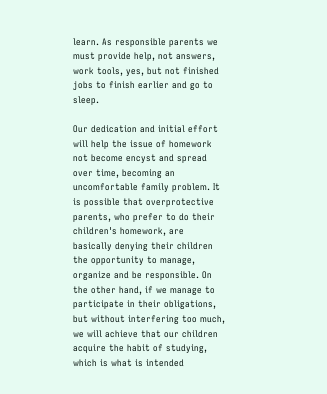learn. As responsible parents we must provide help, not answers, work tools, yes, but not finished jobs to finish earlier and go to sleep.

Our dedication and initial effort will help the issue of homework not become encyst and spread over time, becoming an uncomfortable family problem. It is possible that overprotective parents, who prefer to do their children's homework, are basically denying their children the opportunity to manage, organize and be responsible. On the other hand, if we manage to participate in their obligations, but without interfering too much, we will achieve that our children acquire the habit of studying, which is what is intended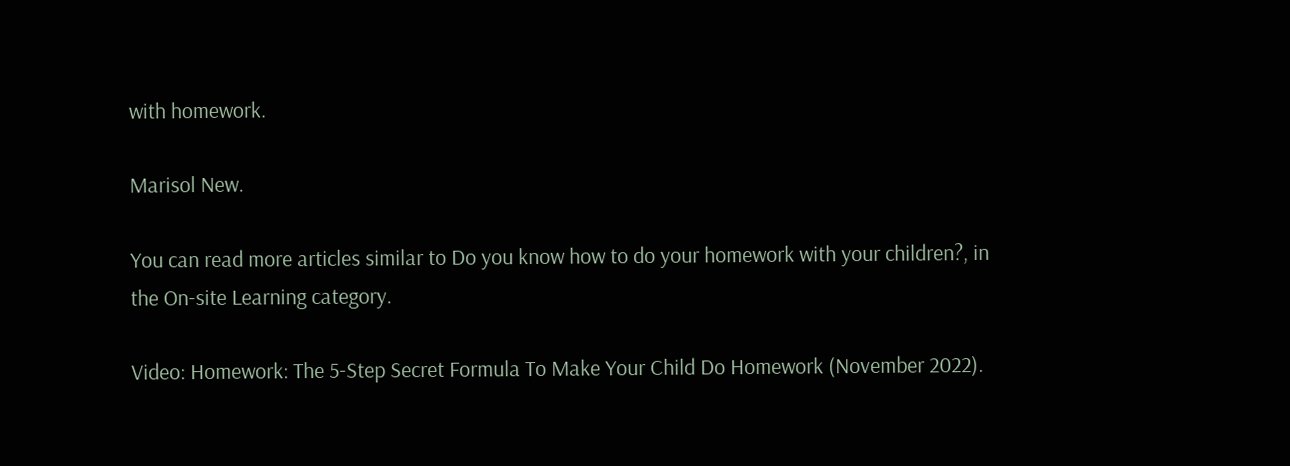with homework.

Marisol New.

You can read more articles similar to Do you know how to do your homework with your children?, in the On-site Learning category.

Video: Homework: The 5-Step Secret Formula To Make Your Child Do Homework (November 2022).